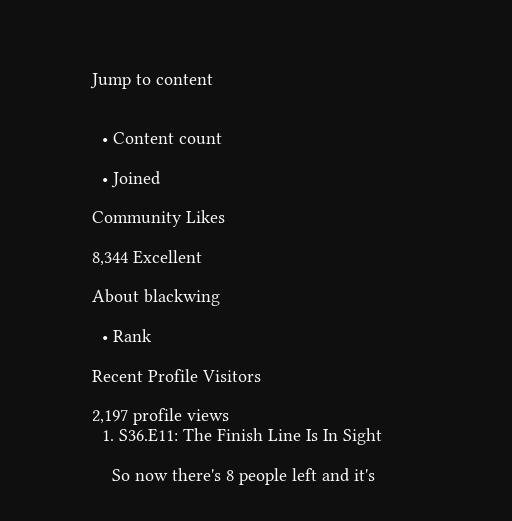Jump to content


  • Content count

  • Joined

Community Likes

8,344 Excellent

About blackwing

  • Rank

Recent Profile Visitors

2,197 profile views
  1. S36.E11: The Finish Line Is In Sight

    So now there's 8 people left and it's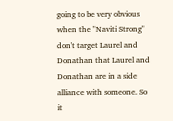going to be very obvious when the "Naviti Strong" don't target Laurel and Donathan that Laurel and Donathan are in a side alliance with someone. So it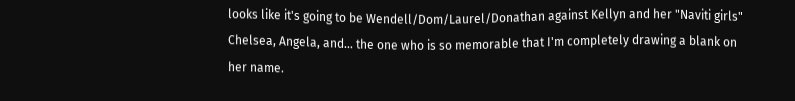looks like it's going to be Wendell/Dom/Laurel/Donathan against Kellyn and her "Naviti girls" Chelsea, Angela, and... the one who is so memorable that I'm completely drawing a blank on her name.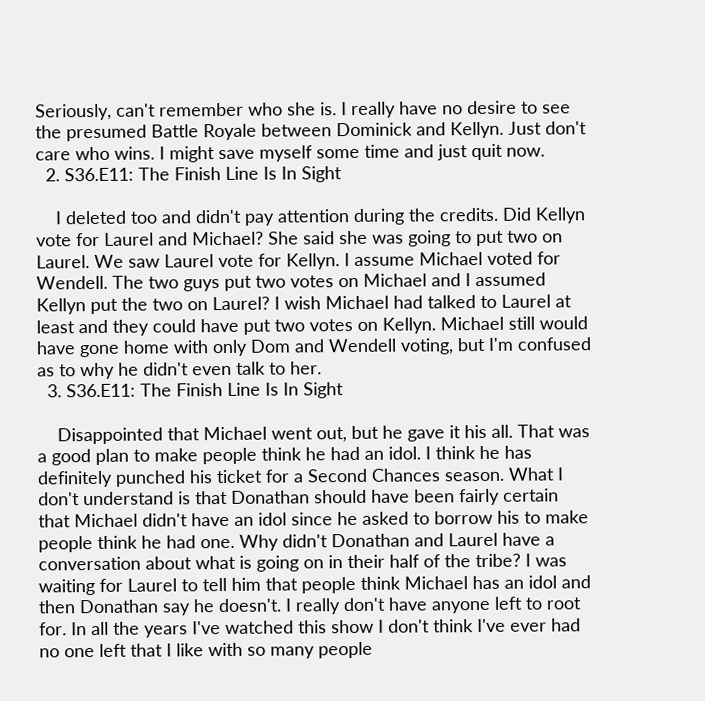Seriously, can't remember who she is. I really have no desire to see the presumed Battle Royale between Dominick and Kellyn. Just don't care who wins. I might save myself some time and just quit now.
  2. S36.E11: The Finish Line Is In Sight

    I deleted too and didn't pay attention during the credits. Did Kellyn vote for Laurel and Michael? She said she was going to put two on Laurel. We saw Laurel vote for Kellyn. I assume Michael voted for Wendell. The two guys put two votes on Michael and I assumed Kellyn put the two on Laurel? I wish Michael had talked to Laurel at least and they could have put two votes on Kellyn. Michael still would have gone home with only Dom and Wendell voting, but I'm confused as to why he didn't even talk to her.
  3. S36.E11: The Finish Line Is In Sight

    Disappointed that Michael went out, but he gave it his all. That was a good plan to make people think he had an idol. I think he has definitely punched his ticket for a Second Chances season. What I don't understand is that Donathan should have been fairly certain that Michael didn't have an idol since he asked to borrow his to make people think he had one. Why didn't Donathan and Laurel have a conversation about what is going on in their half of the tribe? I was waiting for Laurel to tell him that people think Michael has an idol and then Donathan say he doesn't. I really don't have anyone left to root for. In all the years I've watched this show I don't think I've ever had no one left that I like with so many people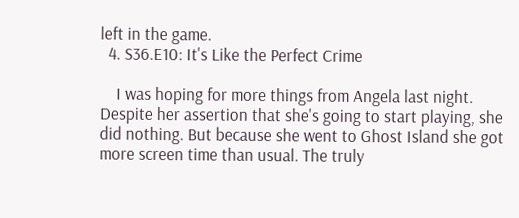left in the game.
  4. S36.E10: It's Like the Perfect Crime

    I was hoping for more things from Angela last night. Despite her assertion that she's going to start playing, she did nothing. But because she went to Ghost Island she got more screen time than usual. The truly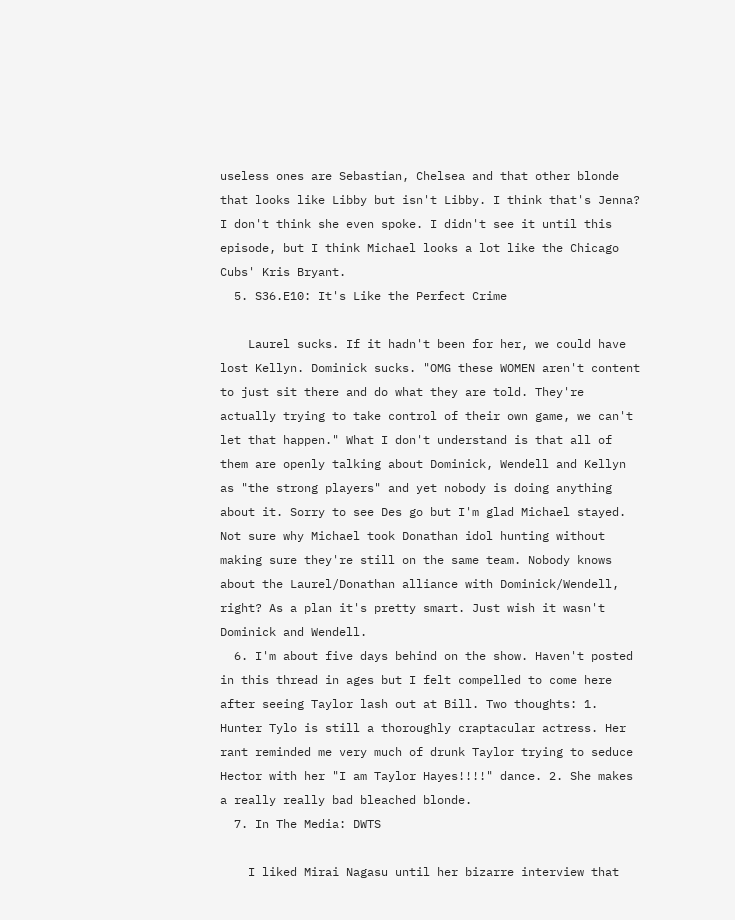useless ones are Sebastian, Chelsea and that other blonde that looks like Libby but isn't Libby. I think that's Jenna? I don't think she even spoke. I didn't see it until this episode, but I think Michael looks a lot like the Chicago Cubs' Kris Bryant.
  5. S36.E10: It's Like the Perfect Crime

    Laurel sucks. If it hadn't been for her, we could have lost Kellyn. Dominick sucks. "OMG these WOMEN aren't content to just sit there and do what they are told. They're actually trying to take control of their own game, we can't let that happen." What I don't understand is that all of them are openly talking about Dominick, Wendell and Kellyn as "the strong players" and yet nobody is doing anything about it. Sorry to see Des go but I'm glad Michael stayed. Not sure why Michael took Donathan idol hunting without making sure they're still on the same team. Nobody knows about the Laurel/Donathan alliance with Dominick/Wendell, right? As a plan it's pretty smart. Just wish it wasn't Dominick and Wendell.
  6. I'm about five days behind on the show. Haven't posted in this thread in ages but I felt compelled to come here after seeing Taylor lash out at Bill. Two thoughts: 1. Hunter Tylo is still a thoroughly craptacular actress. Her rant reminded me very much of drunk Taylor trying to seduce Hector with her "I am Taylor Hayes!!!!" dance. 2. She makes a really really bad bleached blonde.
  7. In The Media: DWTS

    I liked Mirai Nagasu until her bizarre interview that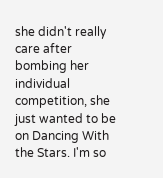she didn't really care after bombing her individual competition, she just wanted to be on Dancing With the Stars. I'm so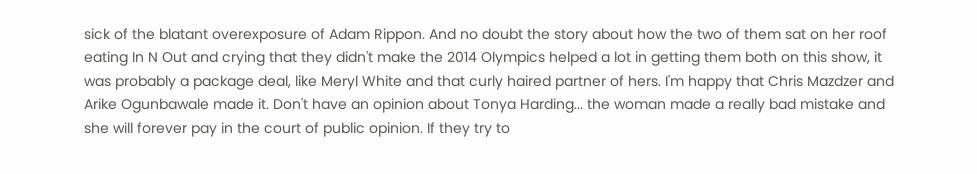sick of the blatant overexposure of Adam Rippon. And no doubt the story about how the two of them sat on her roof eating In N Out and crying that they didn't make the 2014 Olympics helped a lot in getting them both on this show, it was probably a package deal, like Meryl White and that curly haired partner of hers. I'm happy that Chris Mazdzer and Arike Ogunbawale made it. Don't have an opinion about Tonya Harding... the woman made a really bad mistake and she will forever pay in the court of public opinion. If they try to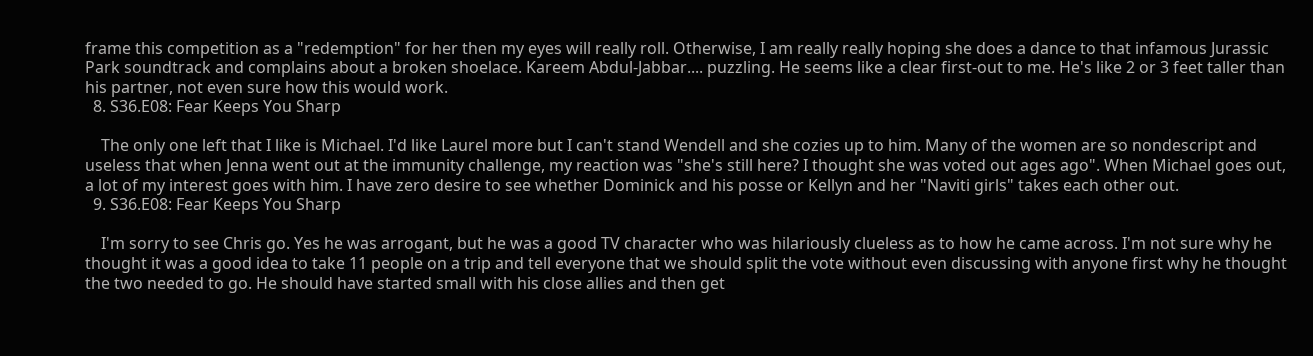frame this competition as a "redemption" for her then my eyes will really roll. Otherwise, I am really really hoping she does a dance to that infamous Jurassic Park soundtrack and complains about a broken shoelace. Kareem Abdul-Jabbar.... puzzling. He seems like a clear first-out to me. He's like 2 or 3 feet taller than his partner, not even sure how this would work.
  8. S36.E08: Fear Keeps You Sharp

    The only one left that I like is Michael. I'd like Laurel more but I can't stand Wendell and she cozies up to him. Many of the women are so nondescript and useless that when Jenna went out at the immunity challenge, my reaction was "she's still here? I thought she was voted out ages ago". When Michael goes out, a lot of my interest goes with him. I have zero desire to see whether Dominick and his posse or Kellyn and her "Naviti girls" takes each other out.
  9. S36.E08: Fear Keeps You Sharp

    I'm sorry to see Chris go. Yes he was arrogant, but he was a good TV character who was hilariously clueless as to how he came across. I'm not sure why he thought it was a good idea to take 11 people on a trip and tell everyone that we should split the vote without even discussing with anyone first why he thought the two needed to go. He should have started small with his close allies and then get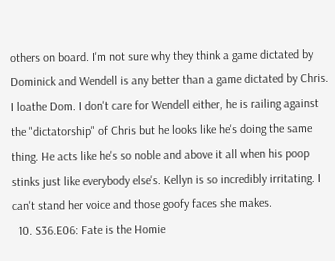others on board. I'm not sure why they think a game dictated by Dominick and Wendell is any better than a game dictated by Chris. I loathe Dom. I don't care for Wendell either, he is railing against the "dictatorship" of Chris but he looks like he's doing the same thing. He acts like he's so noble and above it all when his poop stinks just like everybody else's. Kellyn is so incredibly irritating. I can't stand her voice and those goofy faces she makes.
  10. S36.E06: Fate is the Homie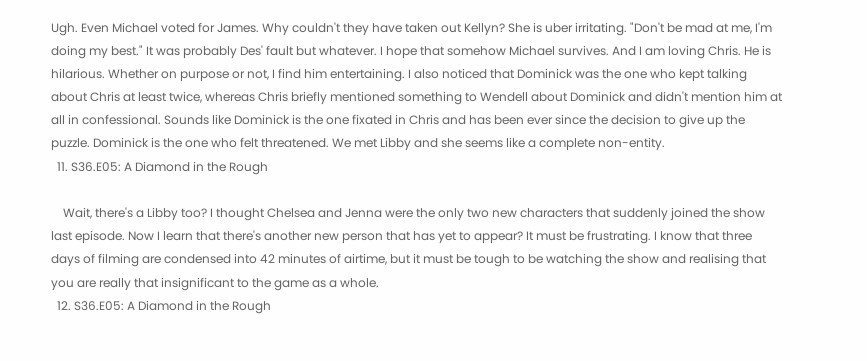Ugh. Even Michael voted for James. Why couldn't they have taken out Kellyn? She is uber irritating. "Don't be mad at me, I'm doing my best." It was probably Des' fault but whatever. I hope that somehow Michael survives. And I am loving Chris. He is hilarious. Whether on purpose or not, I find him entertaining. I also noticed that Dominick was the one who kept talking about Chris at least twice, whereas Chris briefly mentioned something to Wendell about Dominick and didn't mention him at all in confessional. Sounds like Dominick is the one fixated in Chris and has been ever since the decision to give up the puzzle. Dominick is the one who felt threatened. We met Libby and she seems like a complete non-entity.
  11. S36.E05: A Diamond in the Rough

    Wait, there's a Libby too? I thought Chelsea and Jenna were the only two new characters that suddenly joined the show last episode. Now I learn that there's another new person that has yet to appear? It must be frustrating. I know that three days of filming are condensed into 42 minutes of airtime, but it must be tough to be watching the show and realising that you are really that insignificant to the game as a whole.
  12. S36.E05: A Diamond in the Rough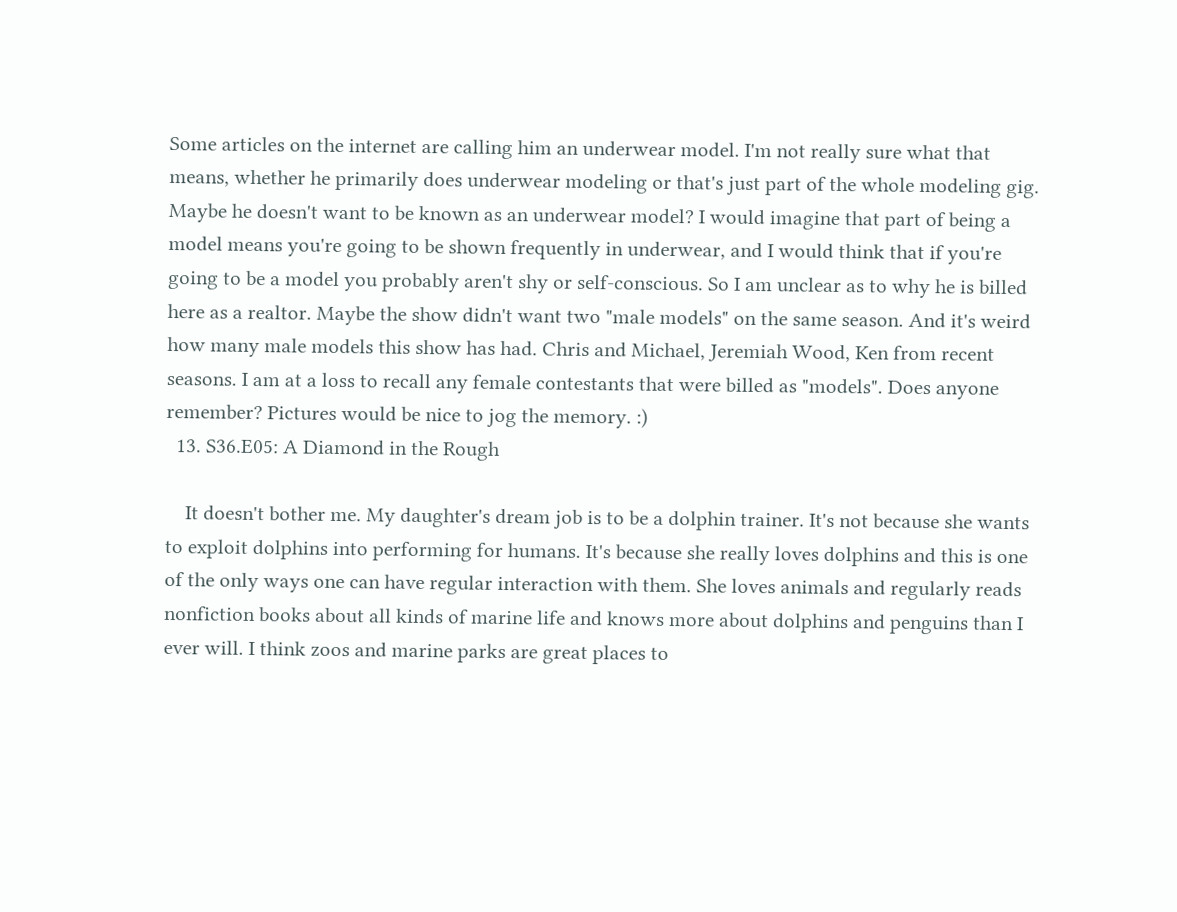Some articles on the internet are calling him an underwear model. I'm not really sure what that means, whether he primarily does underwear modeling or that's just part of the whole modeling gig. Maybe he doesn't want to be known as an underwear model? I would imagine that part of being a model means you're going to be shown frequently in underwear, and I would think that if you're going to be a model you probably aren't shy or self-conscious. So I am unclear as to why he is billed here as a realtor. Maybe the show didn't want two "male models" on the same season. And it's weird how many male models this show has had. Chris and Michael, Jeremiah Wood, Ken from recent seasons. I am at a loss to recall any female contestants that were billed as "models". Does anyone remember? Pictures would be nice to jog the memory. :)
  13. S36.E05: A Diamond in the Rough

    It doesn't bother me. My daughter's dream job is to be a dolphin trainer. It's not because she wants to exploit dolphins into performing for humans. It's because she really loves dolphins and this is one of the only ways one can have regular interaction with them. She loves animals and regularly reads nonfiction books about all kinds of marine life and knows more about dolphins and penguins than I ever will. I think zoos and marine parks are great places to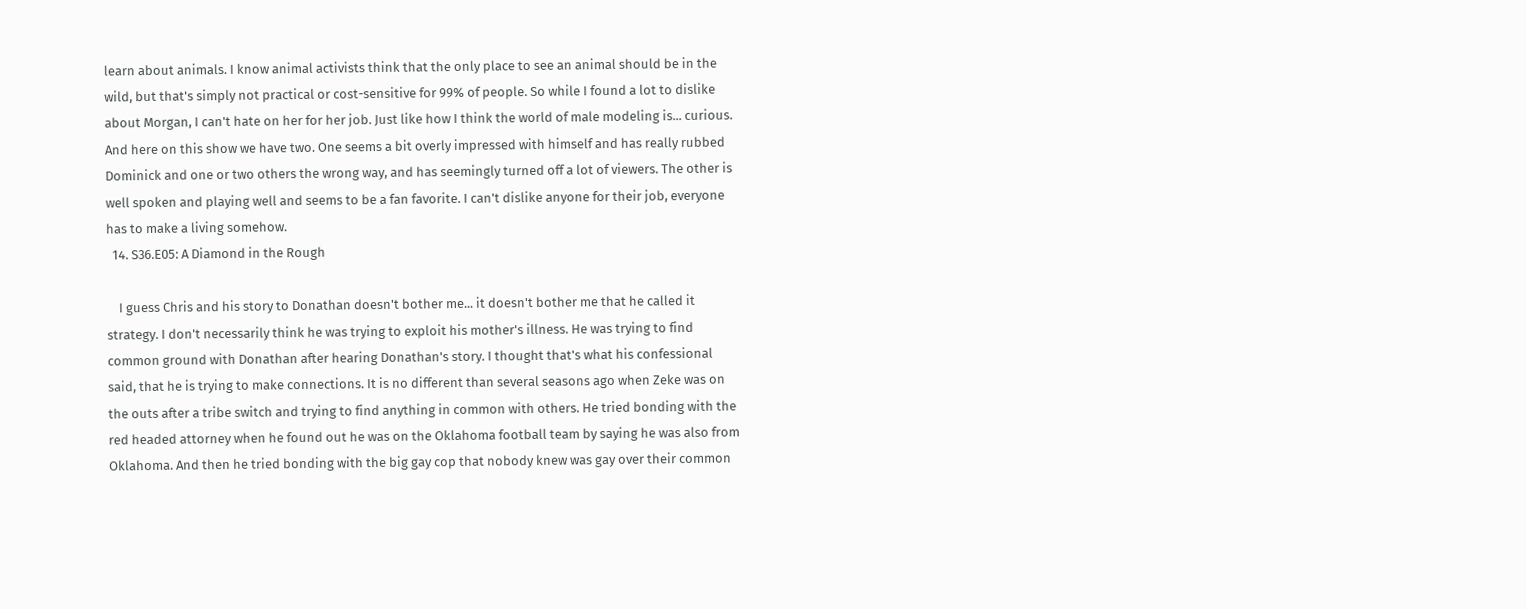learn about animals. I know animal activists think that the only place to see an animal should be in the wild, but that's simply not practical or cost-sensitive for 99% of people. So while I found a lot to dislike about Morgan, I can't hate on her for her job. Just like how I think the world of male modeling is... curious. And here on this show we have two. One seems a bit overly impressed with himself and has really rubbed Dominick and one or two others the wrong way, and has seemingly turned off a lot of viewers. The other is well spoken and playing well and seems to be a fan favorite. I can't dislike anyone for their job, everyone has to make a living somehow.
  14. S36.E05: A Diamond in the Rough

    I guess Chris and his story to Donathan doesn't bother me... it doesn't bother me that he called it strategy. I don't necessarily think he was trying to exploit his mother's illness. He was trying to find common ground with Donathan after hearing Donathan's story. I thought that's what his confessional said, that he is trying to make connections. It is no different than several seasons ago when Zeke was on the outs after a tribe switch and trying to find anything in common with others. He tried bonding with the red headed attorney when he found out he was on the Oklahoma football team by saying he was also from Oklahoma. And then he tried bonding with the big gay cop that nobody knew was gay over their common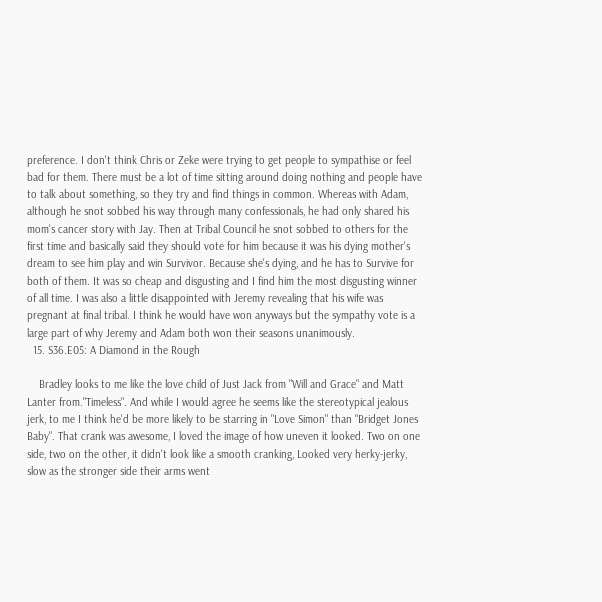preference. I don't think Chris or Zeke were trying to get people to sympathise or feel bad for them. There must be a lot of time sitting around doing nothing and people have to talk about something, so they try and find things in common. Whereas with Adam, although he snot sobbed his way through many confessionals, he had only shared his mom's cancer story with Jay. Then at Tribal Council he snot sobbed to others for the first time and basically said they should vote for him because it was his dying mother's dream to see him play and win Survivor. Because she's dying, and he has to Survive for both of them. It was so cheap and disgusting and I find him the most disgusting winner of all time. I was also a little disappointed with Jeremy revealing that his wife was pregnant at final tribal. I think he would have won anyways but the sympathy vote is a large part of why Jeremy and Adam both won their seasons unanimously.
  15. S36.E05: A Diamond in the Rough

    Bradley looks to me like the love child of Just Jack from "Will and Grace" and Matt Lanter from."Timeless". And while I would agree he seems like the stereotypical jealous jerk, to me I think he'd be more likely to be starring in "Love Simon" than "Bridget Jones Baby". That crank was awesome, I loved the image of how uneven it looked. Two on one side, two on the other, it didn't look like a smooth cranking, Looked very herky-jerky, slow as the stronger side their arms went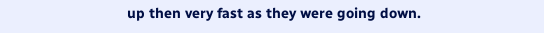up then very fast as they were going down.